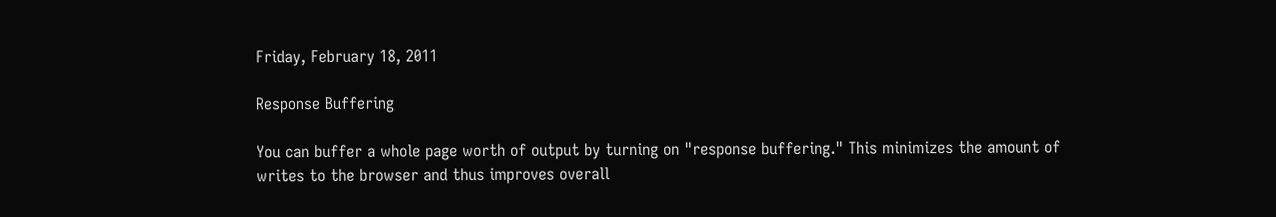Friday, February 18, 2011

Response Buffering

You can buffer a whole page worth of output by turning on "response buffering." This minimizes the amount of writes to the browser and thus improves overall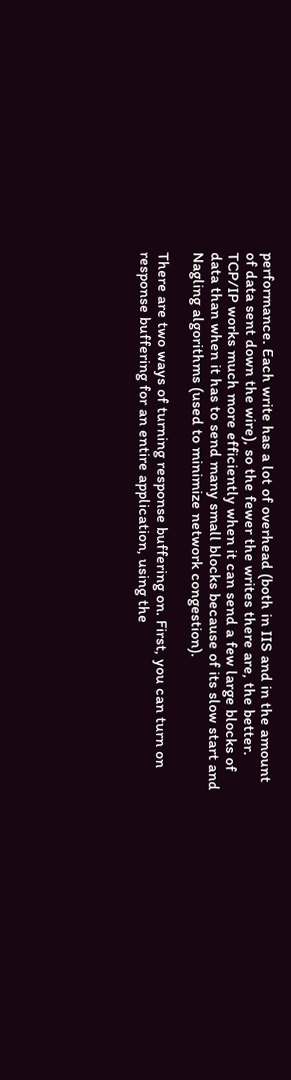performance. Each write has a lot of overhead (both in IIS and in the amount of data sent down the wire), so the fewer the writes there are, the better. TCP/IP works much more efficiently when it can send a few large blocks of data than when it has to send many small blocks because of its slow start and Nagling algorithms (used to minimize network congestion).

There are two ways of turning response buffering on. First, you can turn on response buffering for an entire application, using the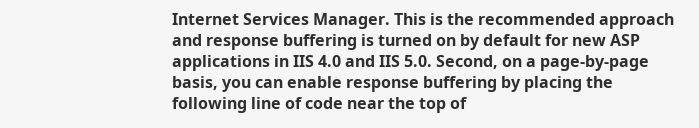Internet Services Manager. This is the recommended approach and response buffering is turned on by default for new ASP applications in IIS 4.0 and IIS 5.0. Second, on a page-by-page basis, you can enable response buffering by placing the following line of code near the top of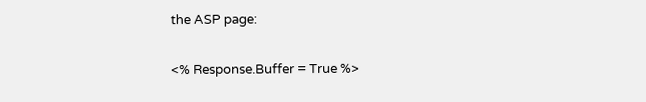the ASP page:

<% Response.Buffer = True %>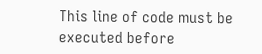This line of code must be executed before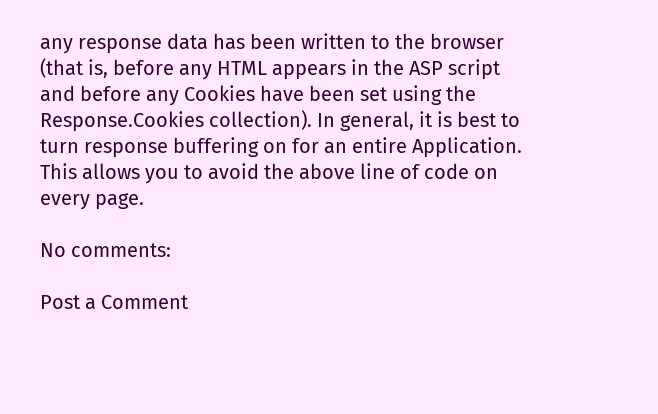any response data has been written to the browser (that is, before any HTML appears in the ASP script and before any Cookies have been set using the Response.Cookies collection). In general, it is best to turn response buffering on for an entire Application. This allows you to avoid the above line of code on every page.

No comments:

Post a Comment